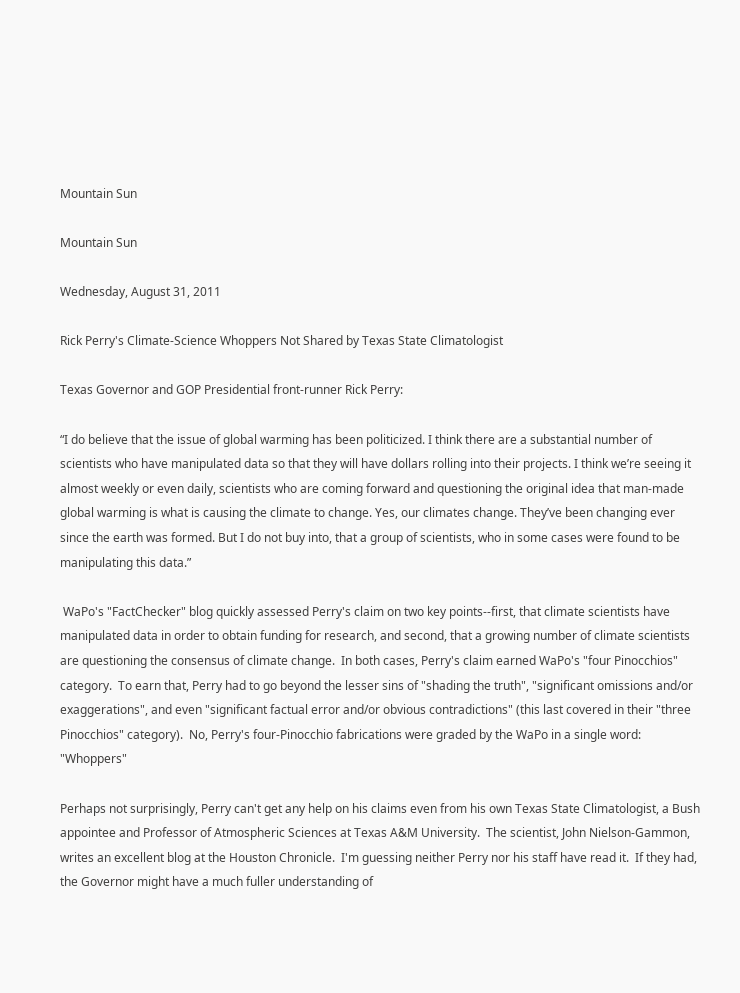Mountain Sun

Mountain Sun

Wednesday, August 31, 2011

Rick Perry's Climate-Science Whoppers Not Shared by Texas State Climatologist

Texas Governor and GOP Presidential front-runner Rick Perry:

“I do believe that the issue of global warming has been politicized. I think there are a substantial number of scientists who have manipulated data so that they will have dollars rolling into their projects. I think we’re seeing it almost weekly or even daily, scientists who are coming forward and questioning the original idea that man-made global warming is what is causing the climate to change. Yes, our climates change. They’ve been changing ever since the earth was formed. But I do not buy into, that a group of scientists, who in some cases were found to be manipulating this data.”

 WaPo's "FactChecker" blog quickly assessed Perry's claim on two key points--first, that climate scientists have manipulated data in order to obtain funding for research, and second, that a growing number of climate scientists are questioning the consensus of climate change.  In both cases, Perry's claim earned WaPo's "four Pinocchios" category.  To earn that, Perry had to go beyond the lesser sins of "shading the truth", "significant omissions and/or exaggerations", and even "significant factual error and/or obvious contradictions" (this last covered in their "three Pinocchios" category).  No, Perry's four-Pinocchio fabrications were graded by the WaPo in a single word:  "Whoppers"

Perhaps not surprisingly, Perry can't get any help on his claims even from his own Texas State Climatologist, a Bush appointee and Professor of Atmospheric Sciences at Texas A&M University.  The scientist, John Nielson-Gammon, writes an excellent blog at the Houston Chronicle.  I'm guessing neither Perry nor his staff have read it.  If they had, the Governor might have a much fuller understanding of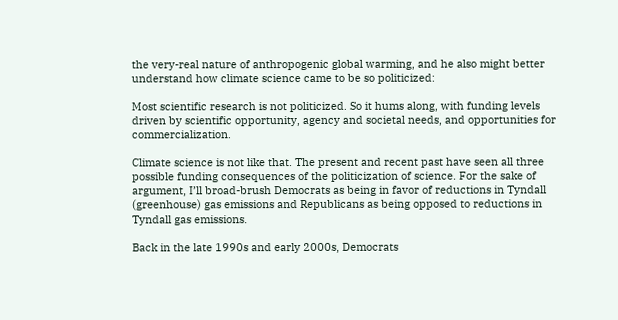the very-real nature of anthropogenic global warming, and he also might better understand how climate science came to be so politicized:

Most scientific research is not politicized. So it hums along, with funding levels driven by scientific opportunity, agency and societal needs, and opportunities for commercialization.

Climate science is not like that. The present and recent past have seen all three possible funding consequences of the politicization of science. For the sake of argument, I’ll broad-brush Democrats as being in favor of reductions in Tyndall (greenhouse) gas emissions and Republicans as being opposed to reductions in Tyndall gas emissions.

Back in the late 1990s and early 2000s, Democrats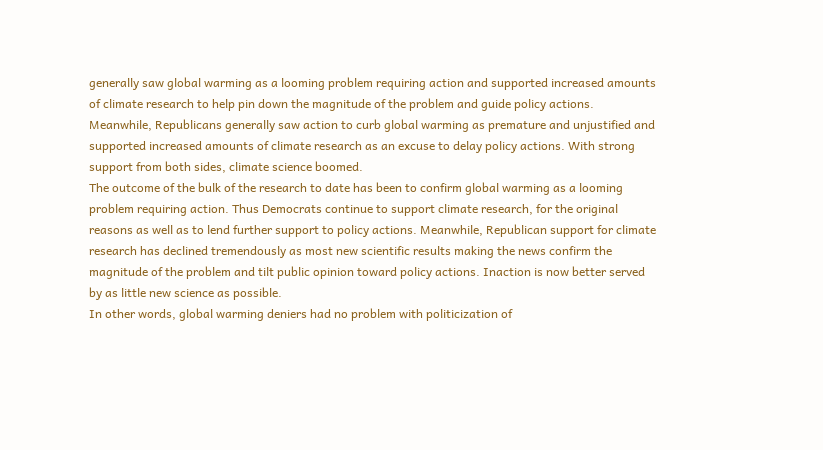generally saw global warming as a looming problem requiring action and supported increased amounts of climate research to help pin down the magnitude of the problem and guide policy actions. Meanwhile, Republicans generally saw action to curb global warming as premature and unjustified and supported increased amounts of climate research as an excuse to delay policy actions. With strong support from both sides, climate science boomed.
The outcome of the bulk of the research to date has been to confirm global warming as a looming problem requiring action. Thus Democrats continue to support climate research, for the original reasons as well as to lend further support to policy actions. Meanwhile, Republican support for climate research has declined tremendously as most new scientific results making the news confirm the magnitude of the problem and tilt public opinion toward policy actions. Inaction is now better served by as little new science as possible.
In other words, global warming deniers had no problem with politicization of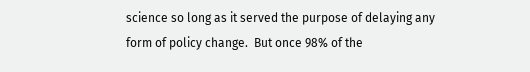science so long as it served the purpose of delaying any form of policy change.  But once 98% of the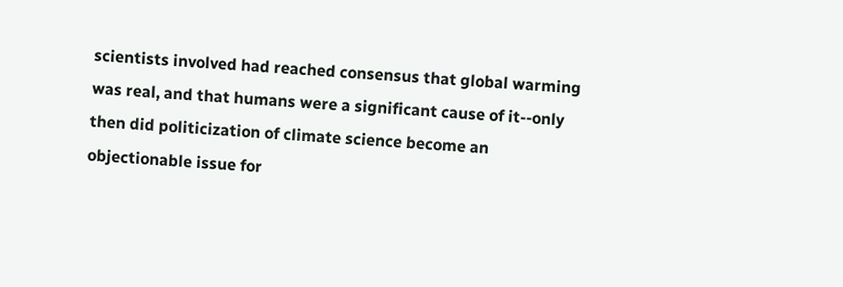scientists involved had reached consensus that global warming was real, and that humans were a significant cause of it--only then did politicization of climate science become an objectionable issue for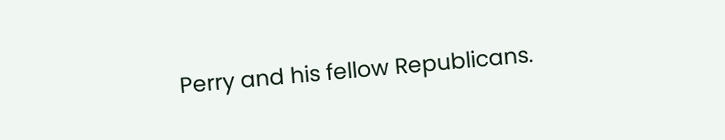Perry and his fellow Republicans.